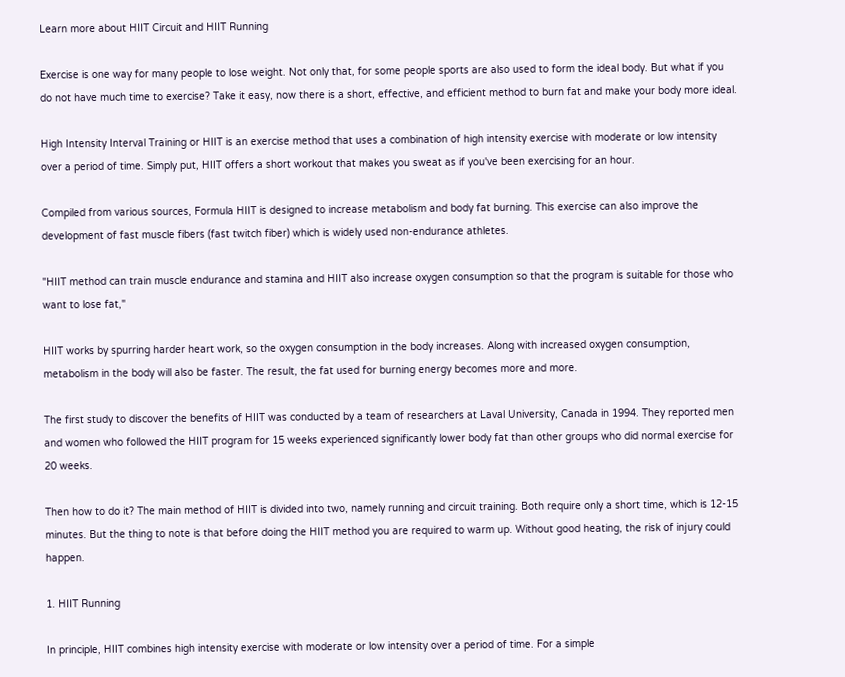Learn more about HIIT Circuit and HIIT Running

Exercise is one way for many people to lose weight. Not only that, for some people sports are also used to form the ideal body. But what if you do not have much time to exercise? Take it easy, now there is a short, effective, and efficient method to burn fat and make your body more ideal.

High Intensity Interval Training or HIIT is an exercise method that uses a combination of high intensity exercise with moderate or low intensity over a period of time. Simply put, HIIT offers a short workout that makes you sweat as if you've been exercising for an hour.

Compiled from various sources, Formula HIIT is designed to increase metabolism and body fat burning. This exercise can also improve the development of fast muscle fibers (fast twitch fiber) which is widely used non-endurance athletes.

"HIIT method can train muscle endurance and stamina and HIIT also increase oxygen consumption so that the program is suitable for those who want to lose fat,"

HIIT works by spurring harder heart work, so the oxygen consumption in the body increases. Along with increased oxygen consumption, metabolism in the body will also be faster. The result, the fat used for burning energy becomes more and more.

The first study to discover the benefits of HIIT was conducted by a team of researchers at Laval University, Canada in 1994. They reported men and women who followed the HIIT program for 15 weeks experienced significantly lower body fat than other groups who did normal exercise for 20 weeks.

Then how to do it? The main method of HIIT is divided into two, namely running and circuit training. Both require only a short time, which is 12-15 minutes. But the thing to note is that before doing the HIIT method you are required to warm up. Without good heating, the risk of injury could happen.

1. HIIT Running

In principle, HIIT combines high intensity exercise with moderate or low intensity over a period of time. For a simple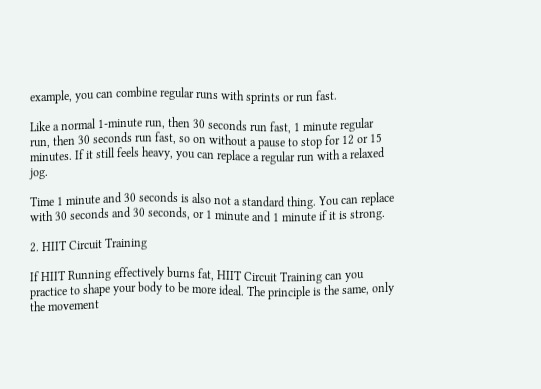example, you can combine regular runs with sprints or run fast.

Like a normal 1-minute run, then 30 seconds run fast, 1 minute regular run, then 30 seconds run fast, so on without a pause to stop for 12 or 15 minutes. If it still feels heavy, you can replace a regular run with a relaxed jog.

Time 1 minute and 30 seconds is also not a standard thing. You can replace with 30 seconds and 30 seconds, or 1 minute and 1 minute if it is strong.

2. HIIT Circuit Training

If HIIT Running effectively burns fat, HIIT Circuit Training can you practice to shape your body to be more ideal. The principle is the same, only the movement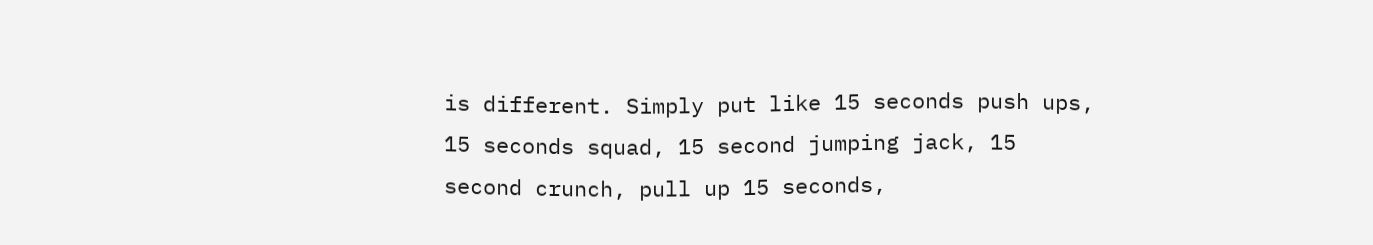is different. Simply put like 15 seconds push ups, 15 seconds squad, 15 second jumping jack, 15 second crunch, pull up 15 seconds,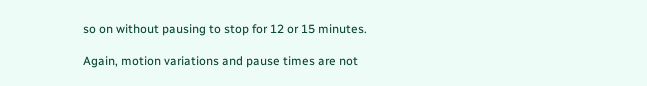so on without pausing to stop for 12 or 15 minutes.

Again, motion variations and pause times are not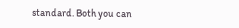standard. Both you can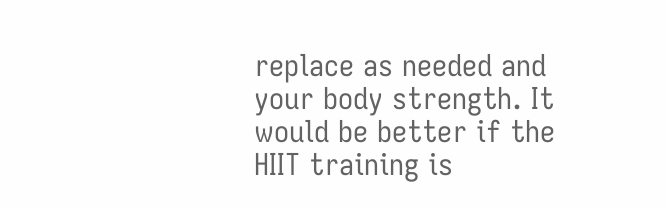replace as needed and your body strength. It would be better if the HIIT training is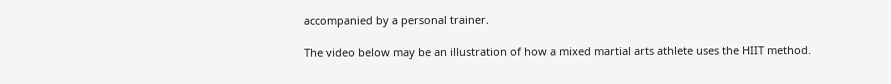accompanied by a personal trainer.

The video below may be an illustration of how a mixed martial arts athlete uses the HIIT method.